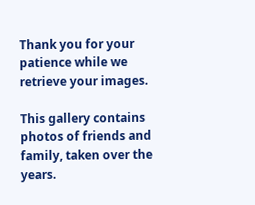Thank you for your patience while we retrieve your images.

This gallery contains photos of friends and family, taken over the years.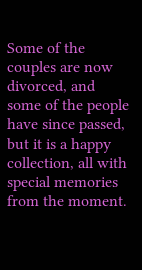Some of the couples are now divorced, and some of the people have since passed, but it is a happy collection, all with special memories from the moment.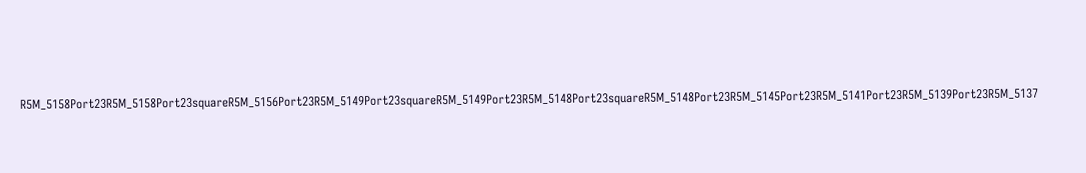R5M_5158Port23R5M_5158Port23squareR5M_5156Port23R5M_5149Port23squareR5M_5149Port23R5M_5148Port23squareR5M_5148Port23R5M_5145Port23R5M_5141Port23R5M_5139Port23R5M_5137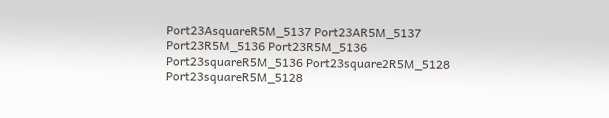Port23AsquareR5M_5137 Port23AR5M_5137 Port23R5M_5136 Port23R5M_5136 Port23squareR5M_5136 Port23square2R5M_5128 Port23squareR5M_5128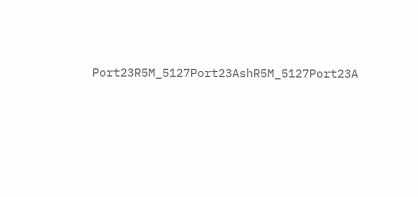Port23R5M_5127Port23AshR5M_5127Port23A